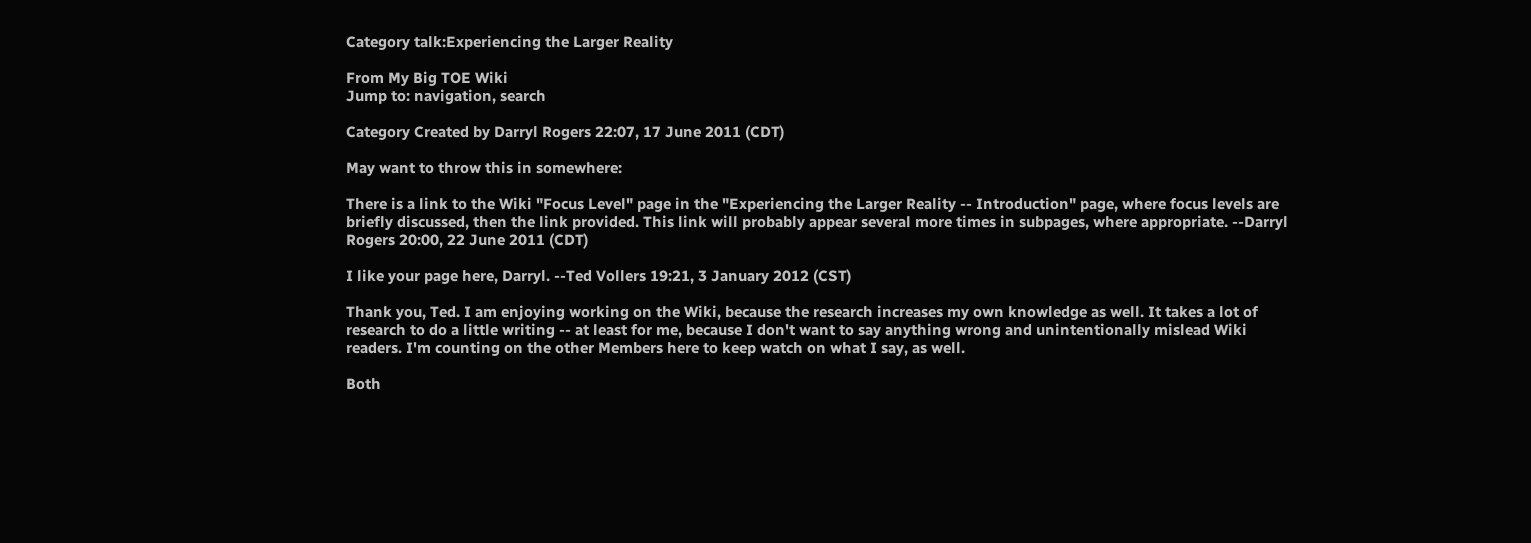Category talk:Experiencing the Larger Reality

From My Big TOE Wiki
Jump to: navigation, search

Category Created by Darryl Rogers 22:07, 17 June 2011 (CDT)

May want to throw this in somewhere:

There is a link to the Wiki "Focus Level" page in the "Experiencing the Larger Reality -- Introduction" page, where focus levels are briefly discussed, then the link provided. This link will probably appear several more times in subpages, where appropriate. --Darryl Rogers 20:00, 22 June 2011 (CDT)

I like your page here, Darryl. --Ted Vollers 19:21, 3 January 2012 (CST)

Thank you, Ted. I am enjoying working on the Wiki, because the research increases my own knowledge as well. It takes a lot of research to do a little writing -- at least for me, because I don't want to say anything wrong and unintentionally mislead Wiki readers. I'm counting on the other Members here to keep watch on what I say, as well.

Both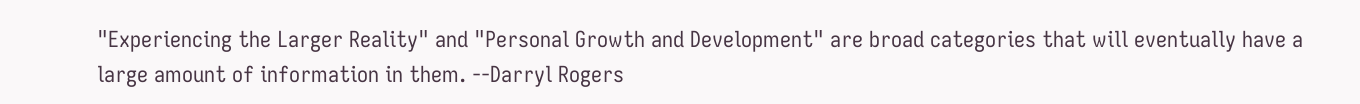"Experiencing the Larger Reality" and "Personal Growth and Development" are broad categories that will eventually have a large amount of information in them. --Darryl Rogers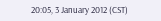20:05, 3 January 2012 (CST)